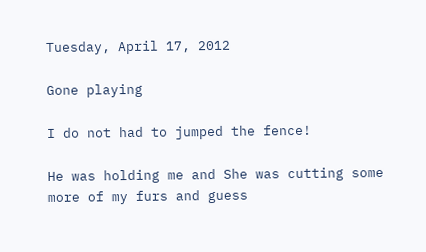Tuesday, April 17, 2012

Gone playing

I do not had to jumped the fence!

He was holding me and She was cutting some more of my furs and guess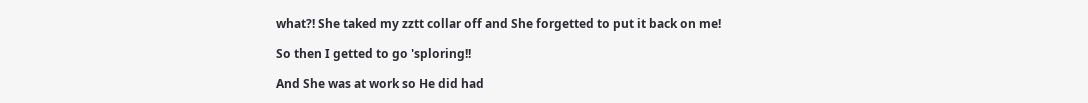what?! She taked my zztt collar off and She forgetted to put it back on me!

So then I getted to go 'sploring!!

And She was at work so He did had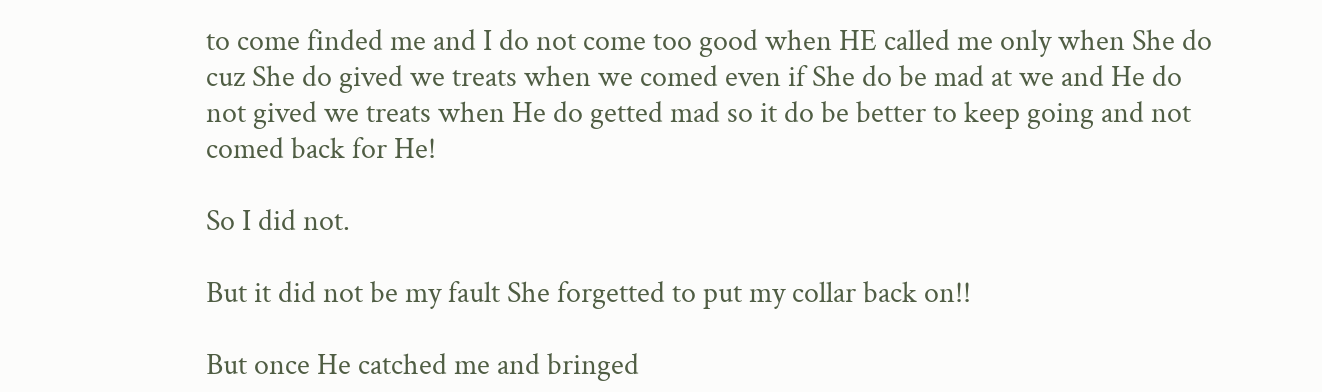to come finded me and I do not come too good when HE called me only when She do cuz She do gived we treats when we comed even if She do be mad at we and He do not gived we treats when He do getted mad so it do be better to keep going and not comed back for He!

So I did not.

But it did not be my fault She forgetted to put my collar back on!!

But once He catched me and bringed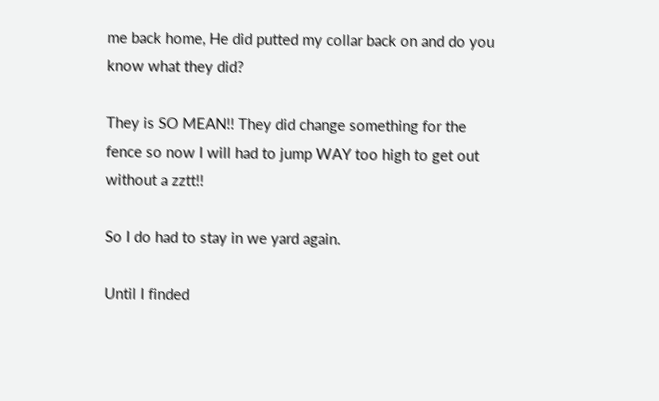me back home, He did putted my collar back on and do you know what they did?

They is SO MEAN!! They did change something for the fence so now I will had to jump WAY too high to get out without a zztt!!

So I do had to stay in we yard again.

Until I finded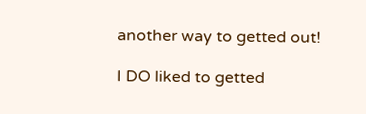another way to getted out!

I DO liked to getted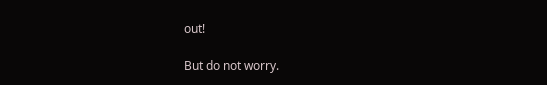out!

But do not worry.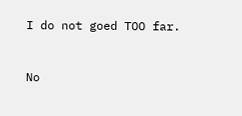I do not goed TOO far.



No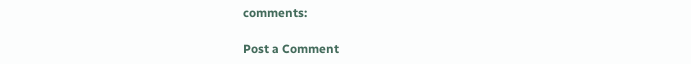comments:

Post a Comment